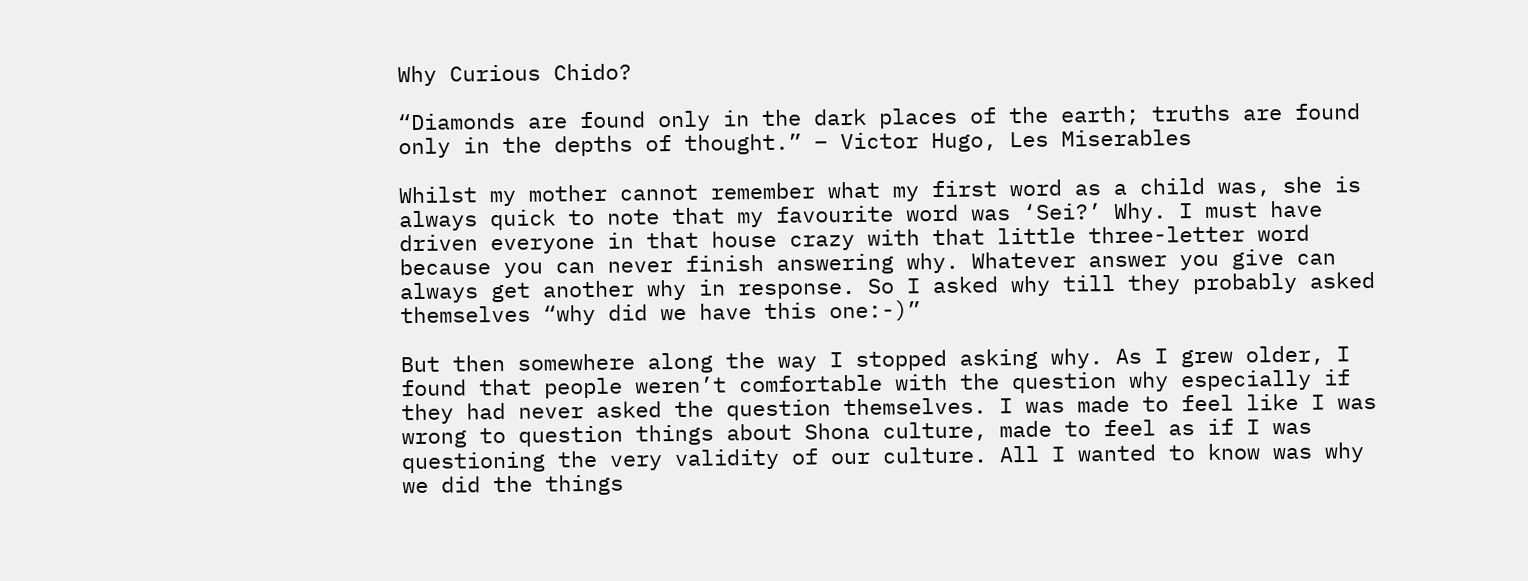Why Curious Chido?

“Diamonds are found only in the dark places of the earth; truths are found only in the depths of thought.” – Victor Hugo, Les Miserables

Whilst my mother cannot remember what my first word as a child was, she is always quick to note that my favourite word was ‘Sei?’ Why. I must have driven everyone in that house crazy with that little three-letter word because you can never finish answering why. Whatever answer you give can always get another why in response. So I asked why till they probably asked themselves “why did we have this one:-)”

But then somewhere along the way I stopped asking why. As I grew older, I found that people weren’t comfortable with the question why especially if they had never asked the question themselves. I was made to feel like I was wrong to question things about Shona culture, made to feel as if I was questioning the very validity of our culture. All I wanted to know was why we did the things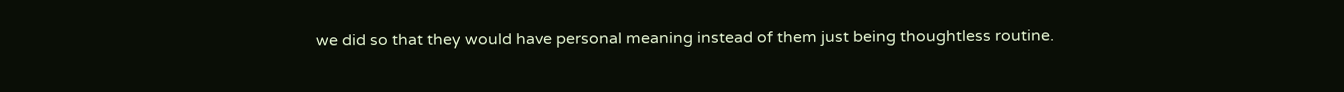we did so that they would have personal meaning instead of them just being thoughtless routine.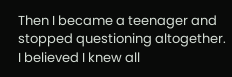Then I became a teenager and stopped questioning altogether. I believed I knew all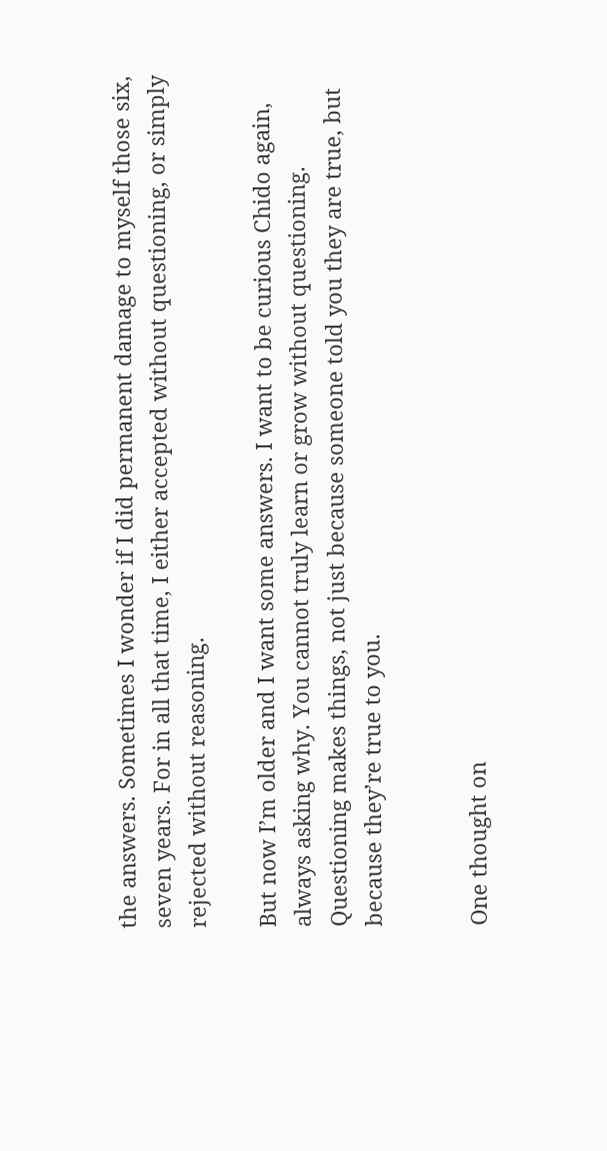the answers. Sometimes I wonder if I did permanent damage to myself those six, seven years. For in all that time, I either accepted without questioning, or simply rejected without reasoning.

But now I’m older and I want some answers. I want to be curious Chido again, always asking why. You cannot truly learn or grow without questioning. Questioning makes things, not just because someone told you they are true, but because they’re true to you.


One thought on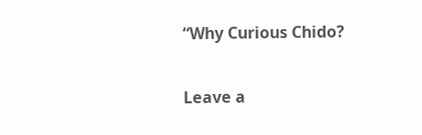“Why Curious Chido?

Leave a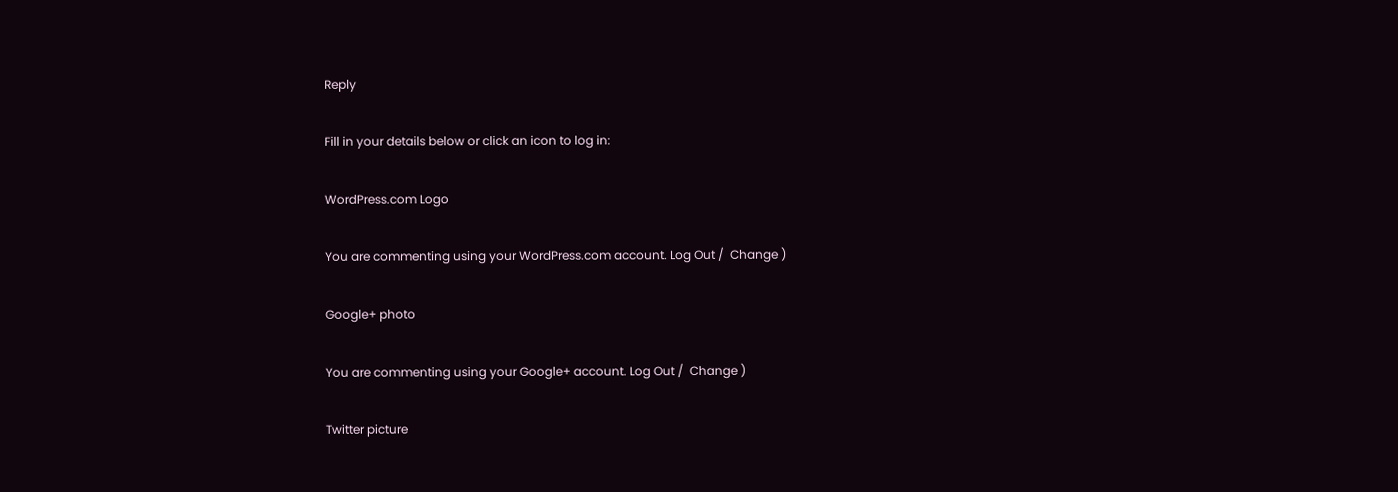Reply

Fill in your details below or click an icon to log in:

WordPress.com Logo

You are commenting using your WordPress.com account. Log Out /  Change )

Google+ photo

You are commenting using your Google+ account. Log Out /  Change )

Twitter picture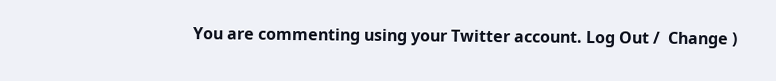You are commenting using your Twitter account. Log Out /  Change )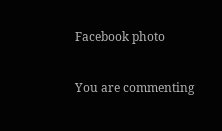Facebook photo

You are commenting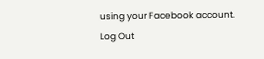using your Facebook account. Log Out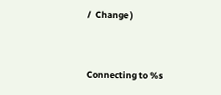/  Change )


Connecting to %s